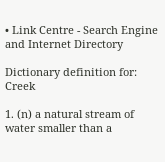• Link Centre - Search Engine and Internet Directory

Dictionary definition for: Creek

1. (n) a natural stream of water smaller than a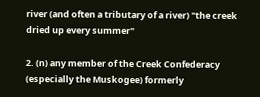river (and often a tributary of a river) "the creek dried up every summer"

2. (n) any member of the Creek Confederacy (especially the Muskogee) formerly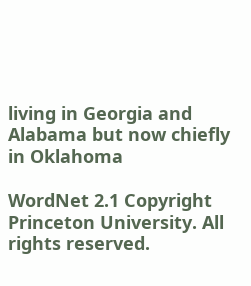living in Georgia and Alabama but now chiefly in Oklahoma

WordNet 2.1 Copyright Princeton University. All rights reserved.